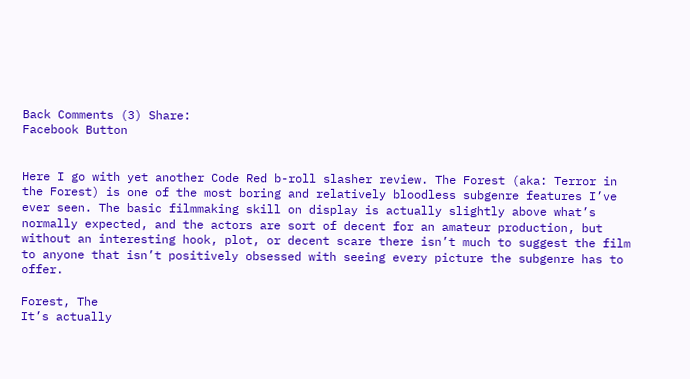Back Comments (3) Share:
Facebook Button


Here I go with yet another Code Red b-roll slasher review. The Forest (aka: Terror in the Forest) is one of the most boring and relatively bloodless subgenre features I’ve ever seen. The basic filmmaking skill on display is actually slightly above what’s normally expected, and the actors are sort of decent for an amateur production, but without an interesting hook, plot, or decent scare there isn’t much to suggest the film to anyone that isn’t positively obsessed with seeing every picture the subgenre has to offer.

Forest, The
It’s actually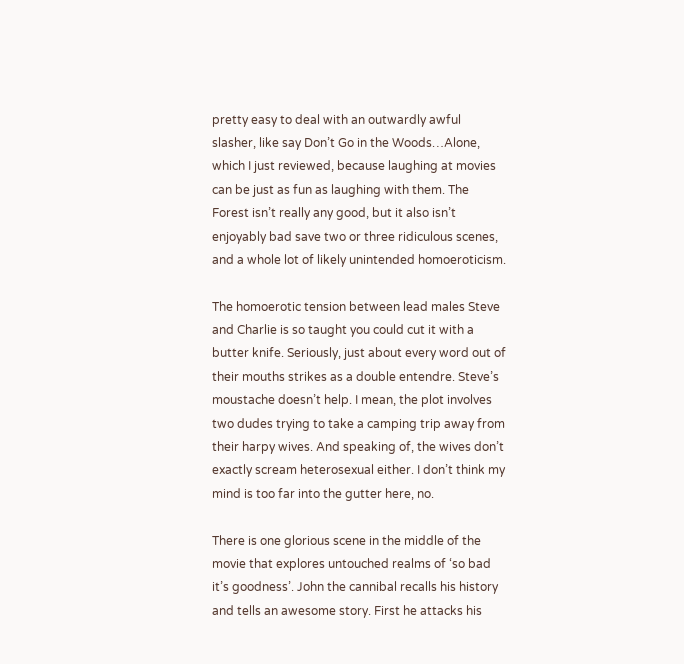pretty easy to deal with an outwardly awful slasher, like say Don’t Go in the Woods…Alone, which I just reviewed, because laughing at movies can be just as fun as laughing with them. The Forest isn’t really any good, but it also isn’t enjoyably bad save two or three ridiculous scenes, and a whole lot of likely unintended homoeroticism.

The homoerotic tension between lead males Steve and Charlie is so taught you could cut it with a butter knife. Seriously, just about every word out of their mouths strikes as a double entendre. Steve’s moustache doesn’t help. I mean, the plot involves two dudes trying to take a camping trip away from their harpy wives. And speaking of, the wives don’t exactly scream heterosexual either. I don’t think my mind is too far into the gutter here, no.

There is one glorious scene in the middle of the movie that explores untouched realms of ‘so bad it’s goodness’. John the cannibal recalls his history and tells an awesome story. First he attacks his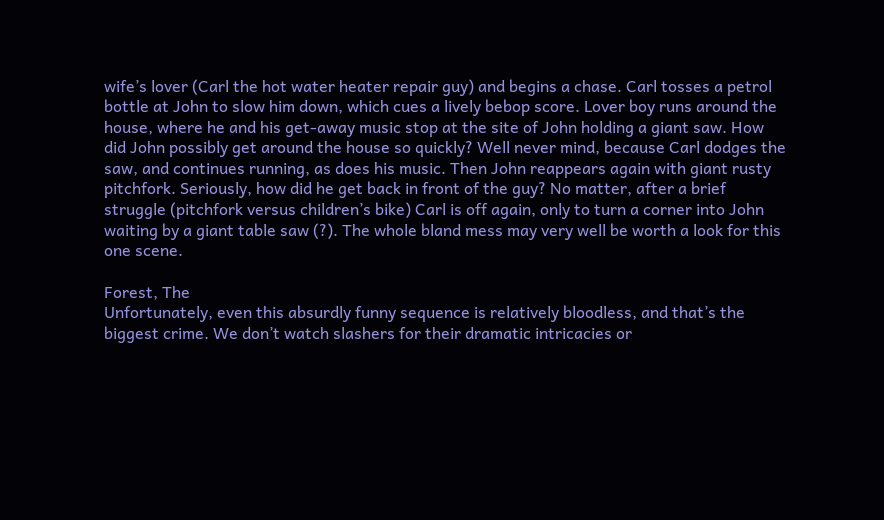wife’s lover (Carl the hot water heater repair guy) and begins a chase. Carl tosses a petrol bottle at John to slow him down, which cues a lively bebop score. Lover boy runs around the house, where he and his get-away music stop at the site of John holding a giant saw. How did John possibly get around the house so quickly? Well never mind, because Carl dodges the saw, and continues running, as does his music. Then John reappears again with giant rusty pitchfork. Seriously, how did he get back in front of the guy? No matter, after a brief struggle (pitchfork versus children’s bike) Carl is off again, only to turn a corner into John waiting by a giant table saw (?). The whole bland mess may very well be worth a look for this one scene.

Forest, The
Unfortunately, even this absurdly funny sequence is relatively bloodless, and that’s the biggest crime. We don’t watch slashers for their dramatic intricacies or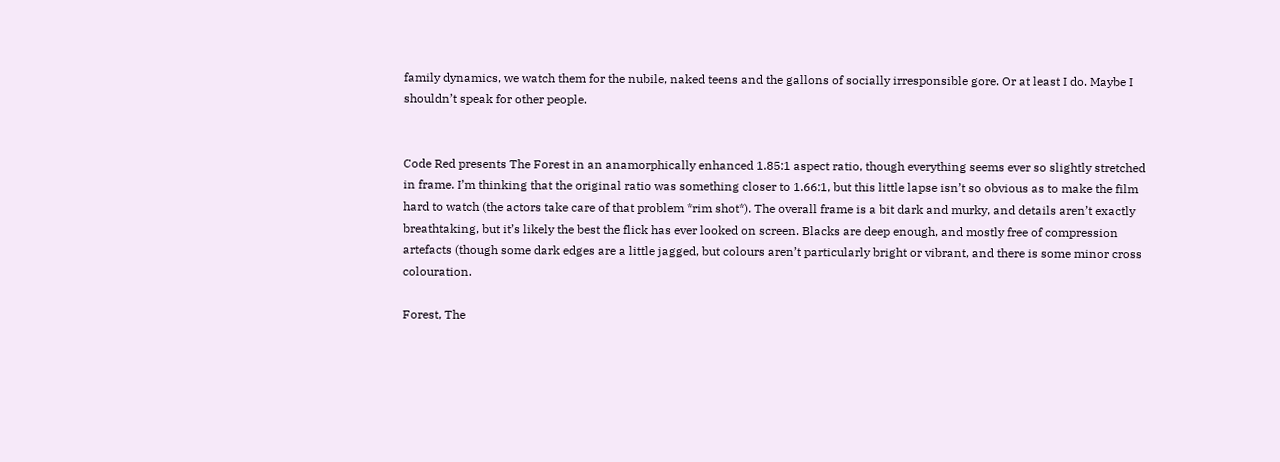family dynamics, we watch them for the nubile, naked teens and the gallons of socially irresponsible gore. Or at least I do. Maybe I shouldn’t speak for other people.


Code Red presents The Forest in an anamorphically enhanced 1.85:1 aspect ratio, though everything seems ever so slightly stretched in frame. I’m thinking that the original ratio was something closer to 1.66:1, but this little lapse isn’t so obvious as to make the film hard to watch (the actors take care of that problem *rim shot*). The overall frame is a bit dark and murky, and details aren’t exactly breathtaking, but it’s likely the best the flick has ever looked on screen. Blacks are deep enough, and mostly free of compression artefacts (though some dark edges are a little jagged, but colours aren’t particularly bright or vibrant, and there is some minor cross colouration.

Forest, The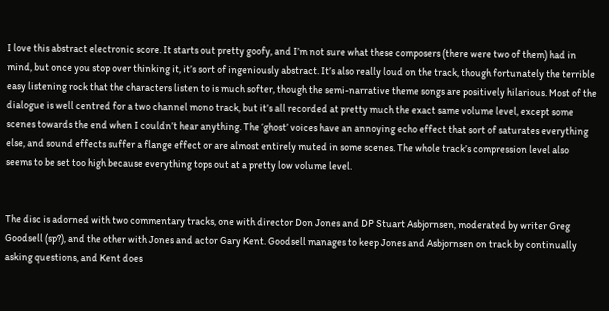I love this abstract electronic score. It starts out pretty goofy, and I’m not sure what these composers (there were two of them) had in mind, but once you stop over thinking it, it’s sort of ingeniously abstract. It’s also really loud on the track, though fortunately the terrible easy listening rock that the characters listen to is much softer, though the semi-narrative theme songs are positively hilarious. Most of the dialogue is well centred for a two channel mono track, but it’s all recorded at pretty much the exact same volume level, except some scenes towards the end when I couldn’t hear anything. The ‘ghost’ voices have an annoying echo effect that sort of saturates everything else, and sound effects suffer a flange effect or are almost entirely muted in some scenes. The whole track’s compression level also seems to be set too high because everything tops out at a pretty low volume level.


The disc is adorned with two commentary tracks, one with director Don Jones and DP Stuart Asbjornsen, moderated by writer Greg Goodsell (sp?), and the other with Jones and actor Gary Kent. Goodsell manages to keep Jones and Asbjornsen on track by continually asking questions, and Kent does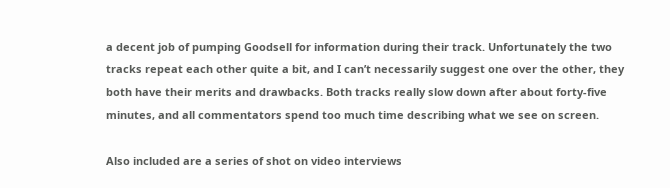a decent job of pumping Goodsell for information during their track. Unfortunately the two tracks repeat each other quite a bit, and I can’t necessarily suggest one over the other, they both have their merits and drawbacks. Both tracks really slow down after about forty-five minutes, and all commentators spend too much time describing what we see on screen.

Also included are a series of shot on video interviews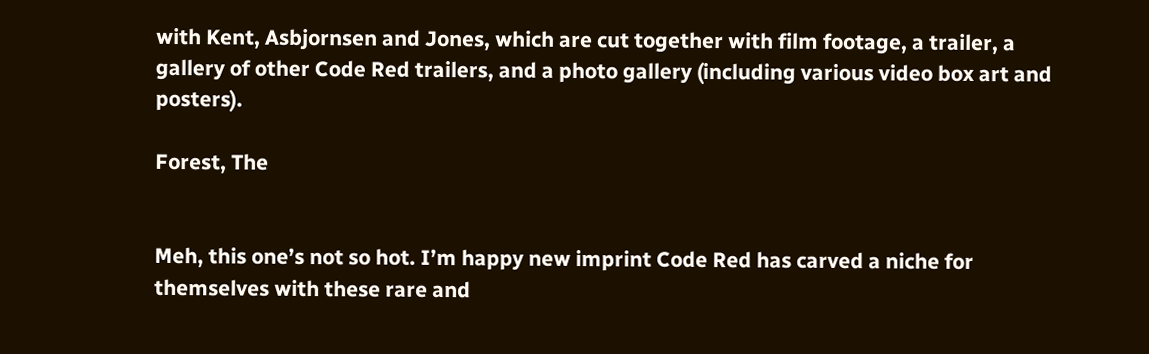with Kent, Asbjornsen and Jones, which are cut together with film footage, a trailer, a gallery of other Code Red trailers, and a photo gallery (including various video box art and posters).

Forest, The


Meh, this one’s not so hot. I’m happy new imprint Code Red has carved a niche for themselves with these rare and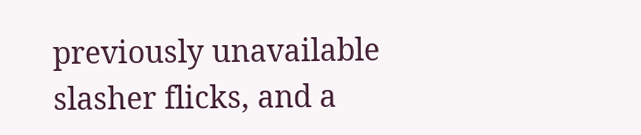previously unavailable slasher flicks, and a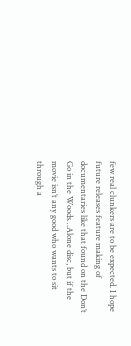few real clunkers are to be expected. I hope future releases feature making of documentaries like that found on the Don’t Go in the Woods…Alone disc, but if the movie isn’t any good who wants to sit through a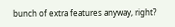bunch of extra features anyway, right?